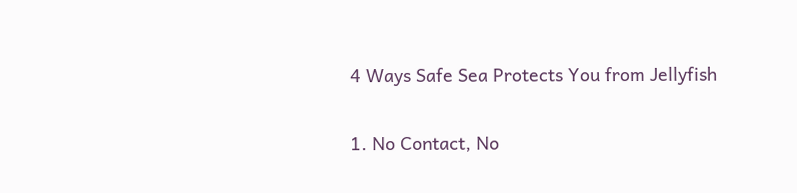4 Ways Safe Sea Protects You from Jellyfish


1. No Contact, No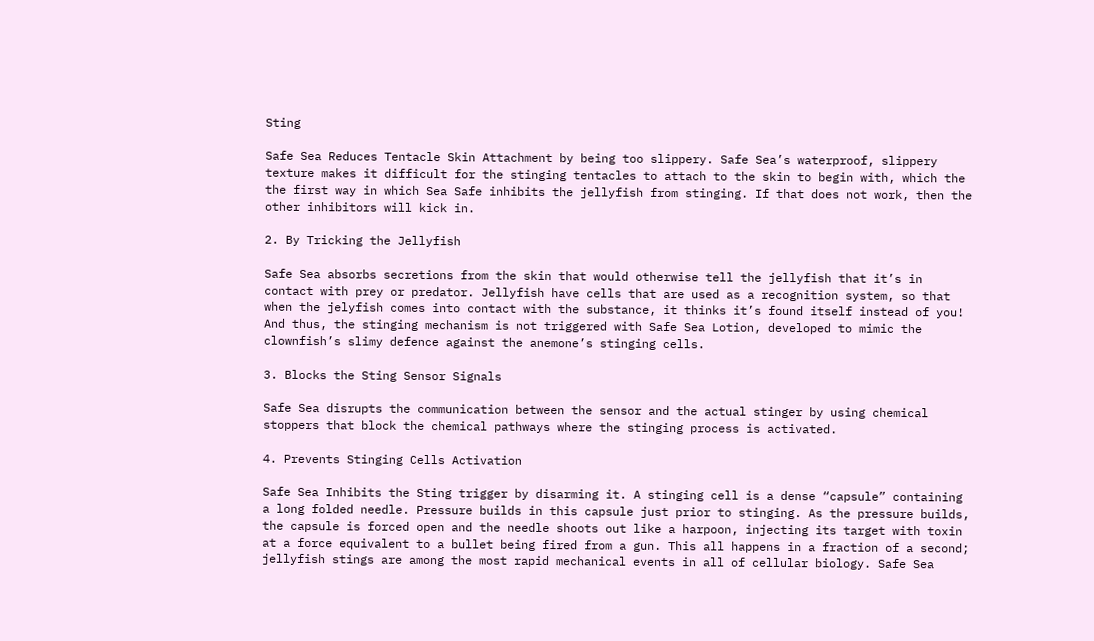Sting

Safe Sea Reduces Tentacle Skin Attachment by being too slippery. Safe Sea’s waterproof, slippery texture makes it difficult for the stinging tentacles to attach to the skin to begin with, which the the first way in which Sea Safe inhibits the jellyfish from stinging. If that does not work, then the other inhibitors will kick in.

2. By Tricking the Jellyfish

Safe Sea absorbs secretions from the skin that would otherwise tell the jellyfish that it’s in contact with prey or predator. Jellyfish have cells that are used as a recognition system, so that when the jelyfish comes into contact with the substance, it thinks it’s found itself instead of you! And thus, the stinging mechanism is not triggered with Safe Sea Lotion, developed to mimic the clownfish’s slimy defence against the anemone’s stinging cells.

3. Blocks the Sting Sensor Signals

Safe Sea disrupts the communication between the sensor and the actual stinger by using chemical stoppers that block the chemical pathways where the stinging process is activated.

4. Prevents Stinging Cells Activation

Safe Sea Inhibits the Sting trigger by disarming it. A stinging cell is a dense “capsule” containing a long folded needle. Pressure builds in this capsule just prior to stinging. As the pressure builds, the capsule is forced open and the needle shoots out like a harpoon, injecting its target with toxin at a force equivalent to a bullet being fired from a gun. This all happens in a fraction of a second; jellyfish stings are among the most rapid mechanical events in all of cellular biology. Safe Sea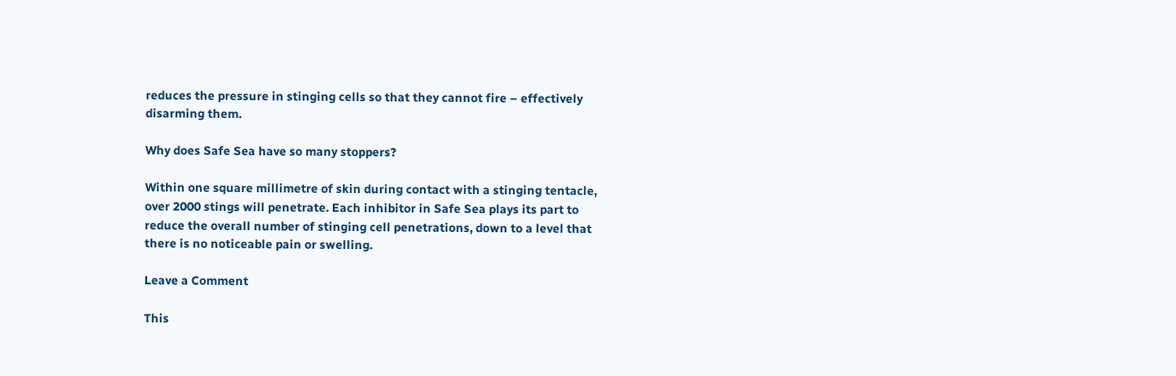reduces the pressure in stinging cells so that they cannot fire – effectively disarming them.

Why does Safe Sea have so many stoppers?

Within one square millimetre of skin during contact with a stinging tentacle, over 2000 stings will penetrate. Each inhibitor in Safe Sea plays its part to reduce the overall number of stinging cell penetrations, down to a level that there is no noticeable pain or swelling.

Leave a Comment

This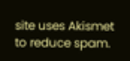site uses Akismet to reduce spam.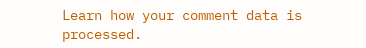Learn how your comment data is processed.